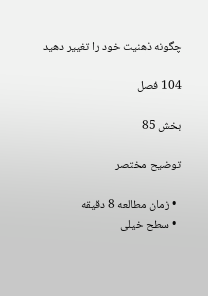چگونه ذهنیت خود را تغییر دهید

104 فصل

بخش 85

توضیح مختصر

  • زمان مطالعه 8 دقیقه
  • سطح خیلی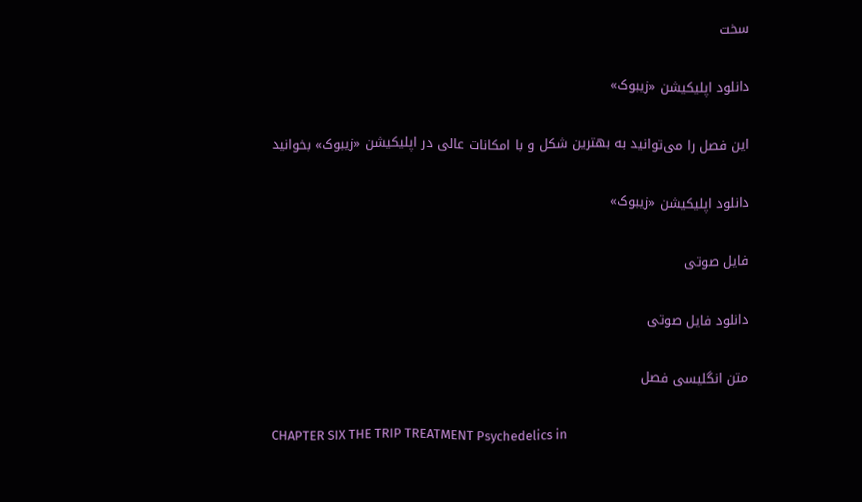سخت

دانلود اپلیکیشن «زیبوک»

این فصل را می‌توانید به بهترین شکل و با امکانات عالی در اپلیکیشن «زیبوک» بخوانید

دانلود اپلیکیشن «زیبوک»

فایل صوتی

دانلود فایل صوتی

متن انگلیسی فصل

CHAPTER SIX THE TRIP TREATMENT Psychedelics in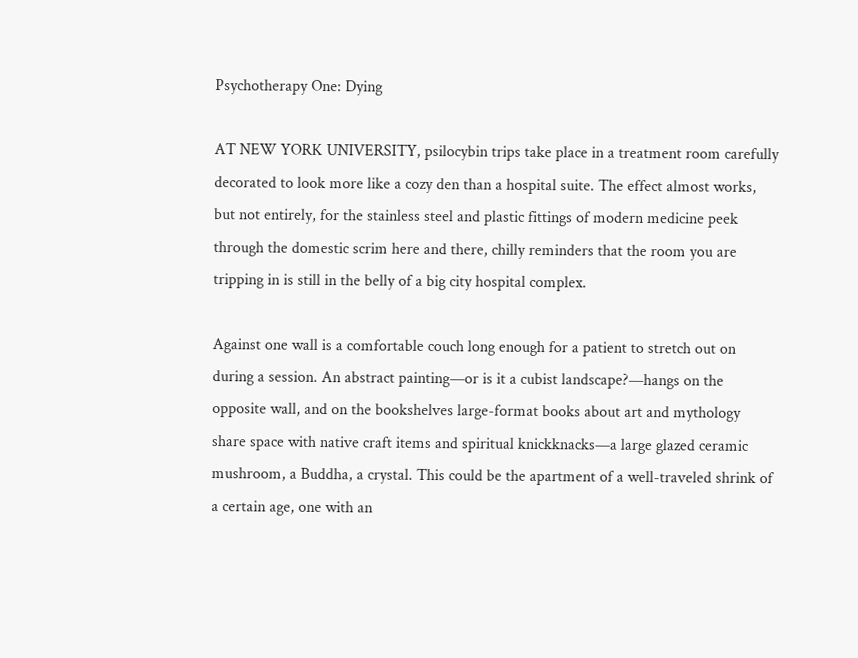Psychotherapy One: Dying

AT NEW YORK UNIVERSITY, psilocybin trips take place in a treatment room carefully decorated to look more like a cozy den than a hospital suite. The effect almost works, but not entirely, for the stainless steel and plastic fittings of modern medicine peek through the domestic scrim here and there, chilly reminders that the room you are tripping in is still in the belly of a big city hospital complex.

Against one wall is a comfortable couch long enough for a patient to stretch out on during a session. An abstract painting—or is it a cubist landscape?—hangs on the opposite wall, and on the bookshelves large-format books about art and mythology share space with native craft items and spiritual knickknacks—a large glazed ceramic mushroom, a Buddha, a crystal. This could be the apartment of a well-traveled shrink of a certain age, one with an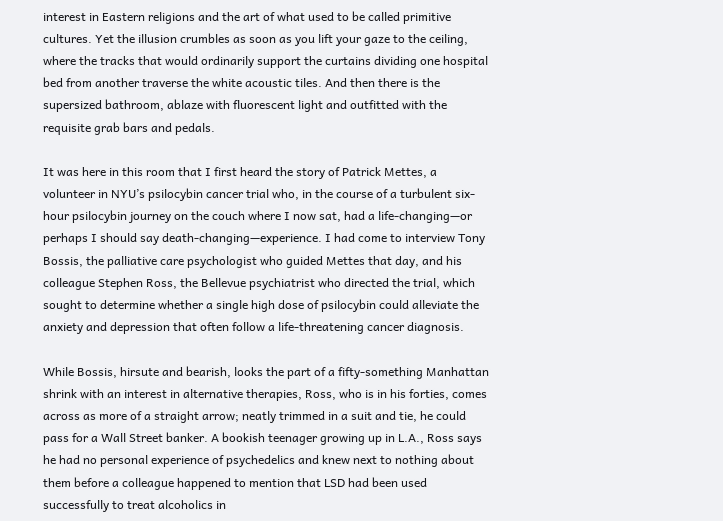interest in Eastern religions and the art of what used to be called primitive cultures. Yet the illusion crumbles as soon as you lift your gaze to the ceiling, where the tracks that would ordinarily support the curtains dividing one hospital bed from another traverse the white acoustic tiles. And then there is the supersized bathroom, ablaze with fluorescent light and outfitted with the requisite grab bars and pedals.

It was here in this room that I first heard the story of Patrick Mettes, a volunteer in NYU’s psilocybin cancer trial who, in the course of a turbulent six-hour psilocybin journey on the couch where I now sat, had a life-changing—or perhaps I should say death-changing—experience. I had come to interview Tony Bossis, the palliative care psychologist who guided Mettes that day, and his colleague Stephen Ross, the Bellevue psychiatrist who directed the trial, which sought to determine whether a single high dose of psilocybin could alleviate the anxiety and depression that often follow a life-threatening cancer diagnosis.

While Bossis, hirsute and bearish, looks the part of a fifty-something Manhattan shrink with an interest in alternative therapies, Ross, who is in his forties, comes across as more of a straight arrow; neatly trimmed in a suit and tie, he could pass for a Wall Street banker. A bookish teenager growing up in L.A., Ross says he had no personal experience of psychedelics and knew next to nothing about them before a colleague happened to mention that LSD had been used successfully to treat alcoholics in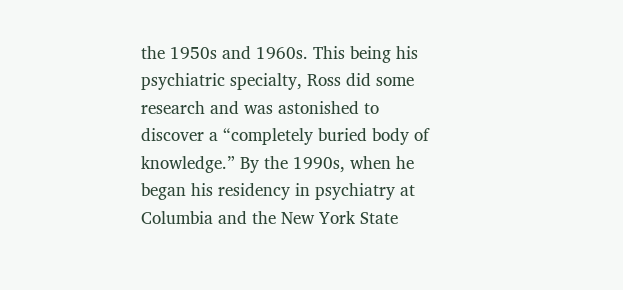the 1950s and 1960s. This being his psychiatric specialty, Ross did some research and was astonished to discover a “completely buried body of knowledge.” By the 1990s, when he began his residency in psychiatry at Columbia and the New York State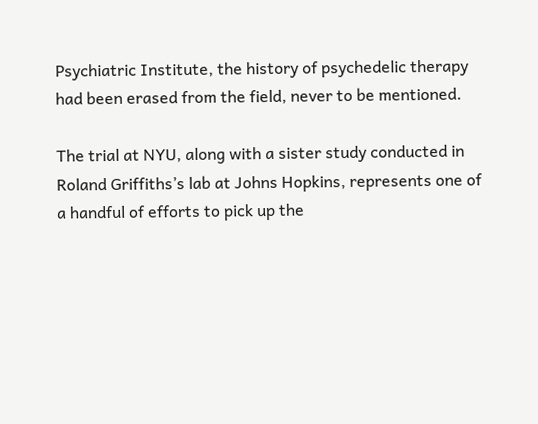Psychiatric Institute, the history of psychedelic therapy had been erased from the field, never to be mentioned.

The trial at NYU, along with a sister study conducted in Roland Griffiths’s lab at Johns Hopkins, represents one of a handful of efforts to pick up the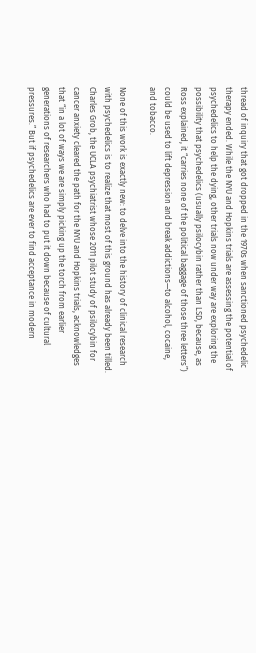thread of inquiry that got dropped in the 1970s when sanctioned psychedelic therapy ended. While the NYU and Hopkins trials are assessing the potential of psychedelics to help the dying, other trials now under way are exploring the possibility that psychedelics (usually psilocybin rather than LSD, because, as Ross explained, it “carries none of the political baggage of those three letters”) could be used to lift depression and break addictions—to alcohol, cocaine, and tobacco.

None of this work is exactly new: to delve into the history of clinical research with psychedelics is to realize that most of this ground has already been tilled. Charles Grob, the UCLA psychiatrist whose 2011 pilot study of psilocybin for cancer anxiety cleared the path for the NYU and Hopkins trials, acknowledges that “in a lot of ways we are simply picking up the torch from earlier generations of researchers who had to put it down because of cultural pressures.” But if psychedelics are ever to find acceptance in modern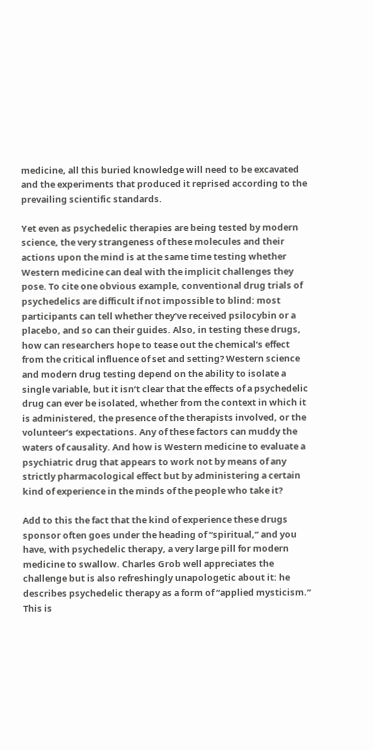medicine, all this buried knowledge will need to be excavated and the experiments that produced it reprised according to the prevailing scientific standards.

Yet even as psychedelic therapies are being tested by modern science, the very strangeness of these molecules and their actions upon the mind is at the same time testing whether Western medicine can deal with the implicit challenges they pose. To cite one obvious example, conventional drug trials of psychedelics are difficult if not impossible to blind: most participants can tell whether they’ve received psilocybin or a placebo, and so can their guides. Also, in testing these drugs, how can researchers hope to tease out the chemical’s effect from the critical influence of set and setting? Western science and modern drug testing depend on the ability to isolate a single variable, but it isn’t clear that the effects of a psychedelic drug can ever be isolated, whether from the context in which it is administered, the presence of the therapists involved, or the volunteer’s expectations. Any of these factors can muddy the waters of causality. And how is Western medicine to evaluate a psychiatric drug that appears to work not by means of any strictly pharmacological effect but by administering a certain kind of experience in the minds of the people who take it?

Add to this the fact that the kind of experience these drugs sponsor often goes under the heading of “spiritual,” and you have, with psychedelic therapy, a very large pill for modern medicine to swallow. Charles Grob well appreciates the challenge but is also refreshingly unapologetic about it: he describes psychedelic therapy as a form of “applied mysticism.” This is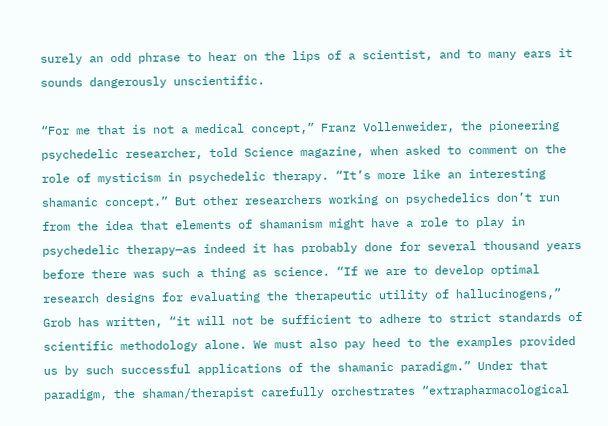surely an odd phrase to hear on the lips of a scientist, and to many ears it sounds dangerously unscientific.

“For me that is not a medical concept,” Franz Vollenweider, the pioneering psychedelic researcher, told Science magazine, when asked to comment on the role of mysticism in psychedelic therapy. “It’s more like an interesting shamanic concept.” But other researchers working on psychedelics don’t run from the idea that elements of shamanism might have a role to play in psychedelic therapy—as indeed it has probably done for several thousand years before there was such a thing as science. “If we are to develop optimal research designs for evaluating the therapeutic utility of hallucinogens,” Grob has written, “it will not be sufficient to adhere to strict standards of scientific methodology alone. We must also pay heed to the examples provided us by such successful applications of the shamanic paradigm.” Under that paradigm, the shaman/therapist carefully orchestrates “extrapharmacological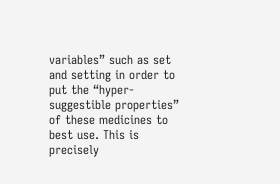variables” such as set and setting in order to put the “hyper-suggestible properties” of these medicines to best use. This is precisely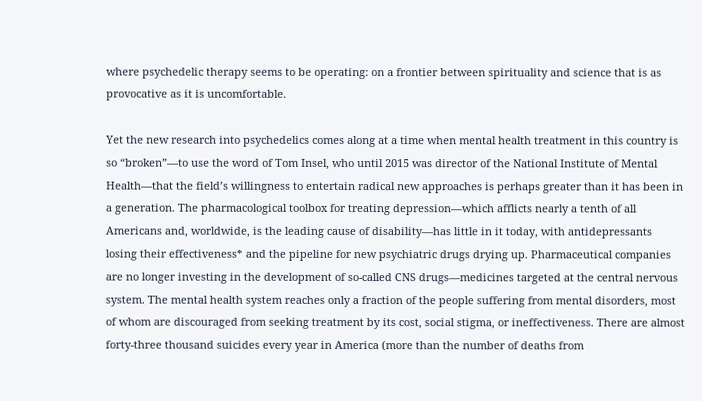where psychedelic therapy seems to be operating: on a frontier between spirituality and science that is as provocative as it is uncomfortable.

Yet the new research into psychedelics comes along at a time when mental health treatment in this country is so “broken”—to use the word of Tom Insel, who until 2015 was director of the National Institute of Mental Health—that the field’s willingness to entertain radical new approaches is perhaps greater than it has been in a generation. The pharmacological toolbox for treating depression—which afflicts nearly a tenth of all Americans and, worldwide, is the leading cause of disability—has little in it today, with antidepressants losing their effectiveness* and the pipeline for new psychiatric drugs drying up. Pharmaceutical companies are no longer investing in the development of so-called CNS drugs—medicines targeted at the central nervous system. The mental health system reaches only a fraction of the people suffering from mental disorders, most of whom are discouraged from seeking treatment by its cost, social stigma, or ineffectiveness. There are almost forty-three thousand suicides every year in America (more than the number of deaths from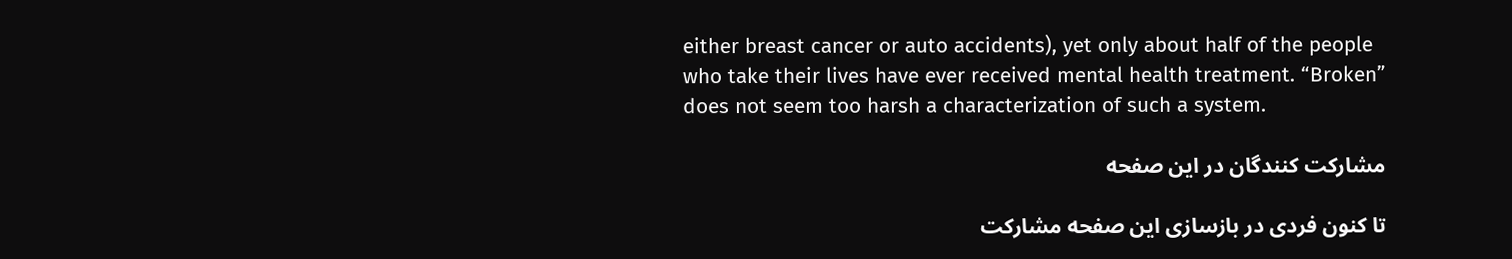either breast cancer or auto accidents), yet only about half of the people who take their lives have ever received mental health treatment. “Broken” does not seem too harsh a characterization of such a system.

مشارکت کنندگان در این صفحه

تا کنون فردی در بازسازی این صفحه مشارکت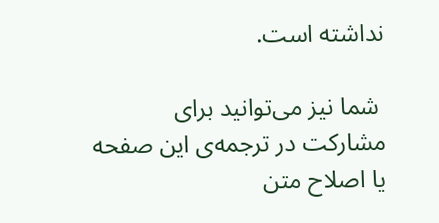نداشته است.

 شما نیز می‌توانید برای مشارکت در ترجمه‌ی این صفحه یا اصلاح متن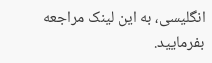انگلیسی، به این لینک مراجعه بفرمایید.